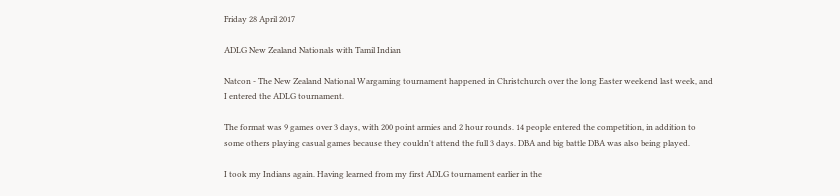Friday 28 April 2017

ADLG New Zealand Nationals with Tamil Indian

Natcon - The New Zealand National Wargaming tournament happened in Christchurch over the long Easter weekend last week, and I entered the ADLG tournament.

The format was 9 games over 3 days, with 200 point armies and 2 hour rounds. 14 people entered the competition, in addition to some others playing casual games because they couldn't attend the full 3 days. DBA and big battle DBA was also being played.

I took my Indians again. Having learned from my first ADLG tournament earlier in the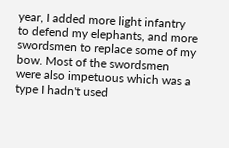year, I added more light infantry to defend my elephants, and more swordsmen to replace some of my bow. Most of the swordsmen were also impetuous which was a type I hadn't used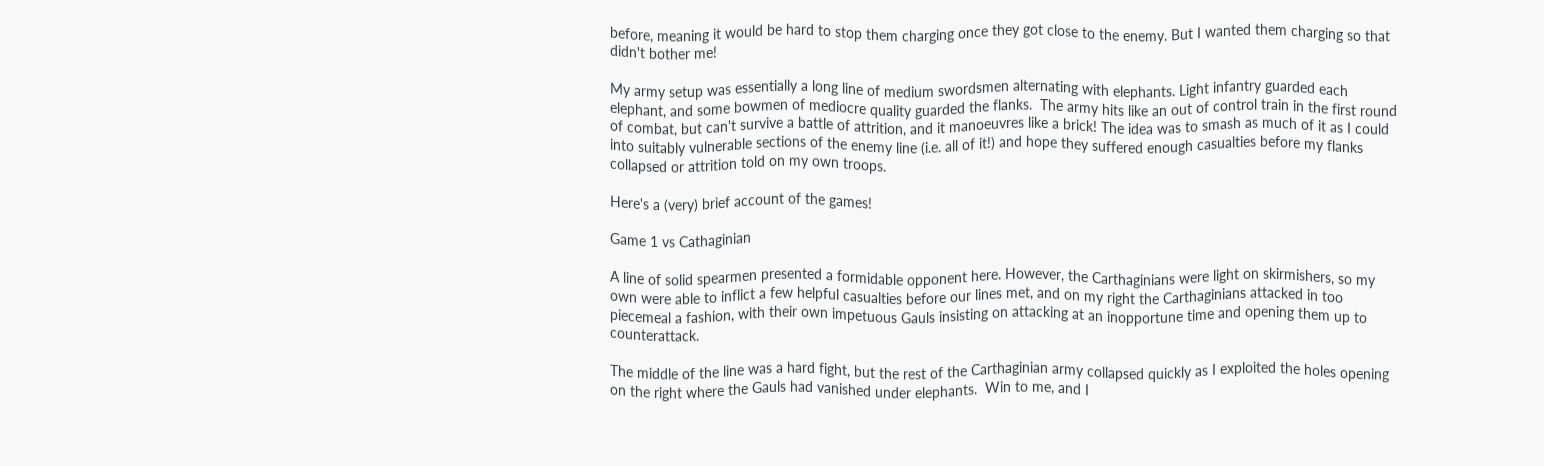before, meaning it would be hard to stop them charging once they got close to the enemy. But I wanted them charging so that didn't bother me!

My army setup was essentially a long line of medium swordsmen alternating with elephants. Light infantry guarded each elephant, and some bowmen of mediocre quality guarded the flanks.  The army hits like an out of control train in the first round of combat, but can't survive a battle of attrition, and it manoeuvres like a brick! The idea was to smash as much of it as I could into suitably vulnerable sections of the enemy line (i.e. all of it!) and hope they suffered enough casualties before my flanks collapsed or attrition told on my own troops.

Here's a (very) brief account of the games!

Game 1 vs Cathaginian

A line of solid spearmen presented a formidable opponent here. However, the Carthaginians were light on skirmishers, so my own were able to inflict a few helpful casualties before our lines met, and on my right the Carthaginians attacked in too piecemeal a fashion, with their own impetuous Gauls insisting on attacking at an inopportune time and opening them up to counterattack.

The middle of the line was a hard fight, but the rest of the Carthaginian army collapsed quickly as I exploited the holes opening on the right where the Gauls had vanished under elephants.  Win to me, and I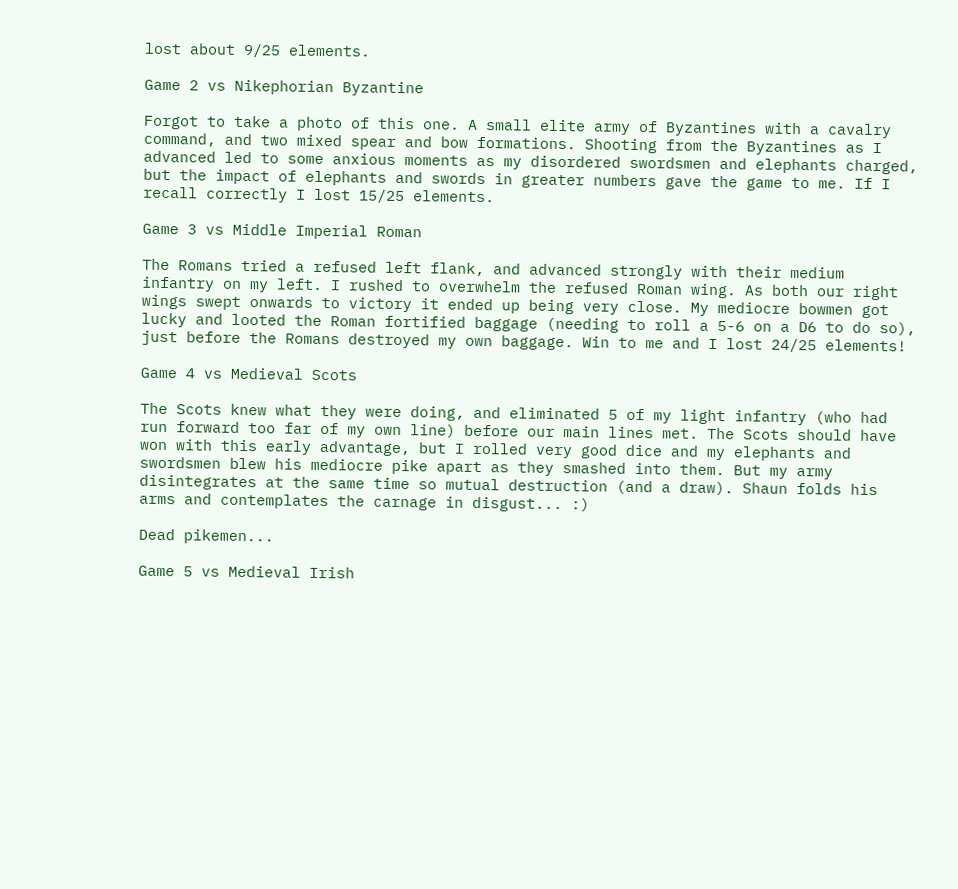lost about 9/25 elements.

Game 2 vs Nikephorian Byzantine

Forgot to take a photo of this one. A small elite army of Byzantines with a cavalry command, and two mixed spear and bow formations. Shooting from the Byzantines as I advanced led to some anxious moments as my disordered swordsmen and elephants charged, but the impact of elephants and swords in greater numbers gave the game to me. If I recall correctly I lost 15/25 elements.

Game 3 vs Middle Imperial Roman

The Romans tried a refused left flank, and advanced strongly with their medium infantry on my left. I rushed to overwhelm the refused Roman wing. As both our right wings swept onwards to victory it ended up being very close. My mediocre bowmen got lucky and looted the Roman fortified baggage (needing to roll a 5-6 on a D6 to do so), just before the Romans destroyed my own baggage. Win to me and I lost 24/25 elements!

Game 4 vs Medieval Scots

The Scots knew what they were doing, and eliminated 5 of my light infantry (who had run forward too far of my own line) before our main lines met. The Scots should have won with this early advantage, but I rolled very good dice and my elephants and swordsmen blew his mediocre pike apart as they smashed into them. But my army disintegrates at the same time so mutual destruction (and a draw). Shaun folds his arms and contemplates the carnage in disgust... :)

Dead pikemen...

Game 5 vs Medieval Irish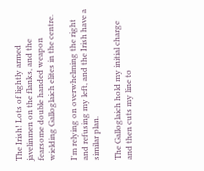The Irish! Lots of lightly armed javelinmen on the flanks, and the fearsome double handed weapon wielding Galloglaich elites in the centre.

I'm relying on overwhelming the right and refusing my left, and the Irish have a similar plan.

The Galloglaich hold my initial charge and then cuts my line to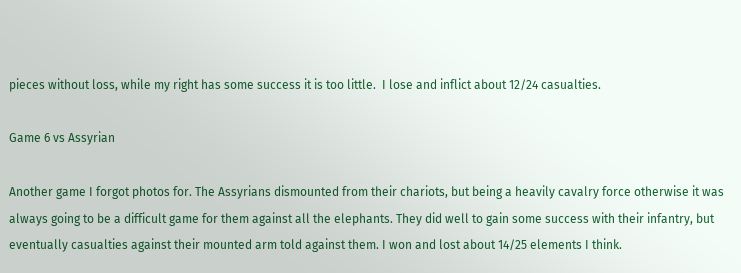pieces without loss, while my right has some success it is too little.  I lose and inflict about 12/24 casualties.

Game 6 vs Assyrian

Another game I forgot photos for. The Assyrians dismounted from their chariots, but being a heavily cavalry force otherwise it was always going to be a difficult game for them against all the elephants. They did well to gain some success with their infantry, but eventually casualties against their mounted arm told against them. I won and lost about 14/25 elements I think.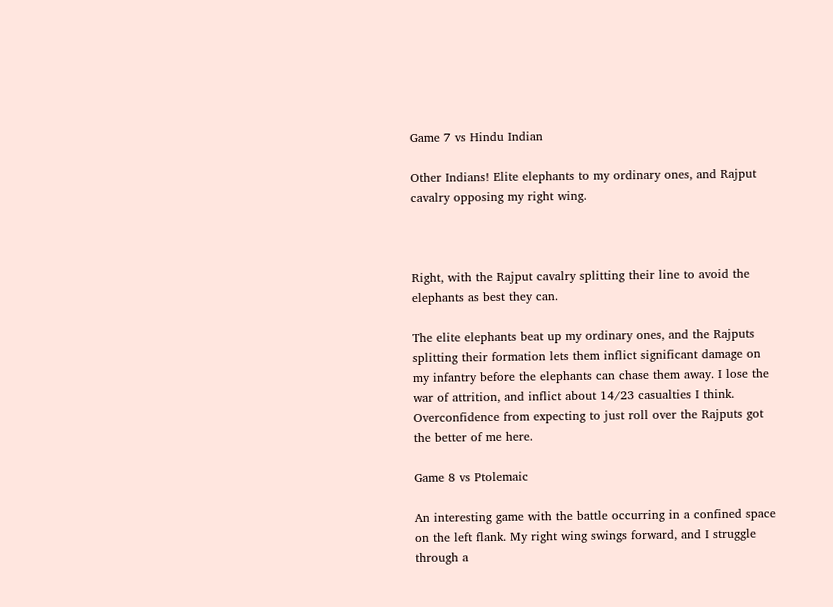Game 7 vs Hindu Indian

Other Indians! Elite elephants to my ordinary ones, and Rajput cavalry opposing my right wing.



Right, with the Rajput cavalry splitting their line to avoid the elephants as best they can.

The elite elephants beat up my ordinary ones, and the Rajputs splitting their formation lets them inflict significant damage on my infantry before the elephants can chase them away. I lose the war of attrition, and inflict about 14/23 casualties I think. Overconfidence from expecting to just roll over the Rajputs got the better of me here.

Game 8 vs Ptolemaic

An interesting game with the battle occurring in a confined space on the left flank. My right wing swings forward, and I struggle through a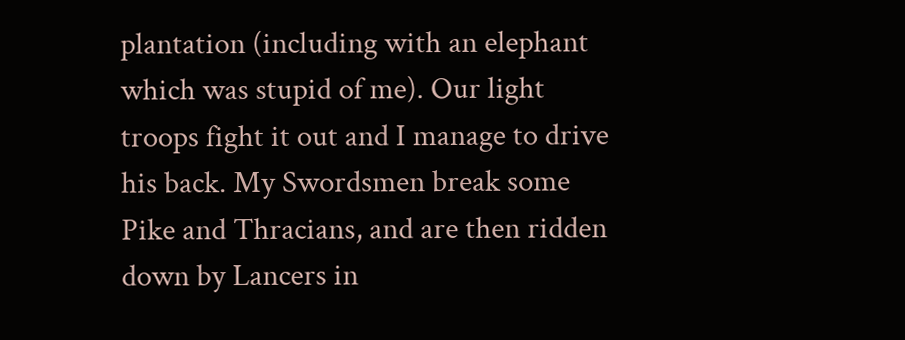plantation (including with an elephant which was stupid of me). Our light troops fight it out and I manage to drive his back. My Swordsmen break some Pike and Thracians, and are then ridden down by Lancers in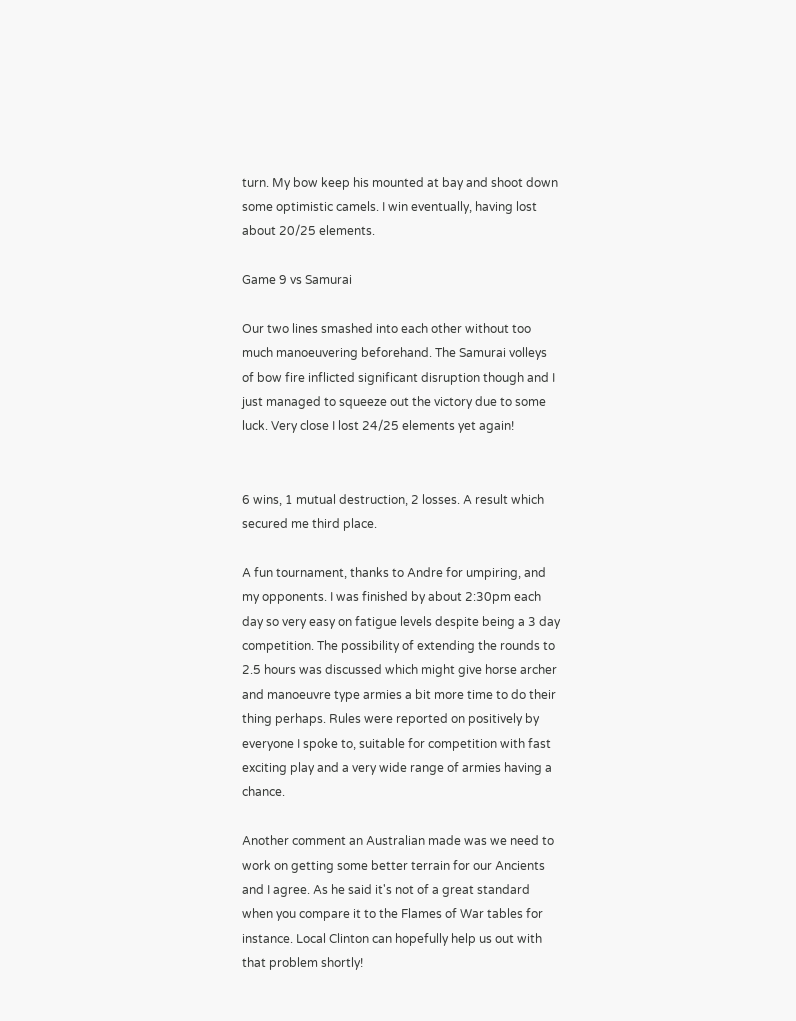turn. My bow keep his mounted at bay and shoot down some optimistic camels. I win eventually, having lost about 20/25 elements.

Game 9 vs Samurai

Our two lines smashed into each other without too much manoeuvering beforehand. The Samurai volleys of bow fire inflicted significant disruption though and I just managed to squeeze out the victory due to some luck. Very close I lost 24/25 elements yet again!


6 wins, 1 mutual destruction, 2 losses. A result which secured me third place.

A fun tournament, thanks to Andre for umpiring, and my opponents. I was finished by about 2:30pm each day so very easy on fatigue levels despite being a 3 day competition. The possibility of extending the rounds to 2.5 hours was discussed which might give horse archer and manoeuvre type armies a bit more time to do their thing perhaps. Rules were reported on positively by everyone I spoke to, suitable for competition with fast exciting play and a very wide range of armies having a chance.

Another comment an Australian made was we need to work on getting some better terrain for our Ancients and I agree. As he said it's not of a great standard when you compare it to the Flames of War tables for instance. Local Clinton can hopefully help us out with that problem shortly!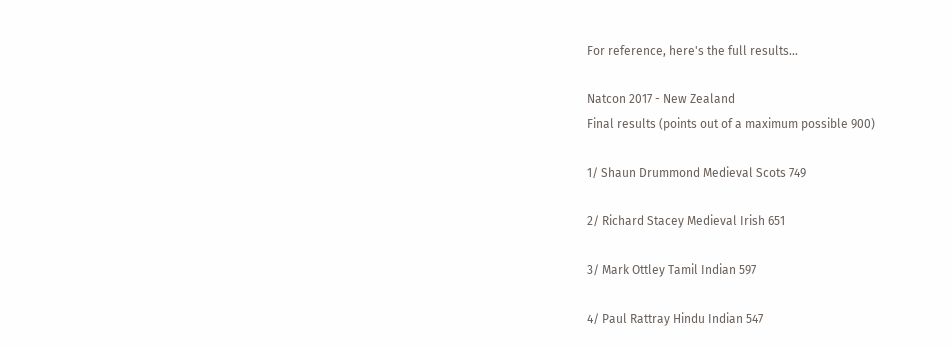For reference, here's the full results...

Natcon 2017 - New Zealand
Final results (points out of a maximum possible 900)

1/ Shaun Drummond Medieval Scots 749

2/ Richard Stacey Medieval Irish 651

3/ Mark Ottley Tamil Indian 597

4/ Paul Rattray Hindu Indian 547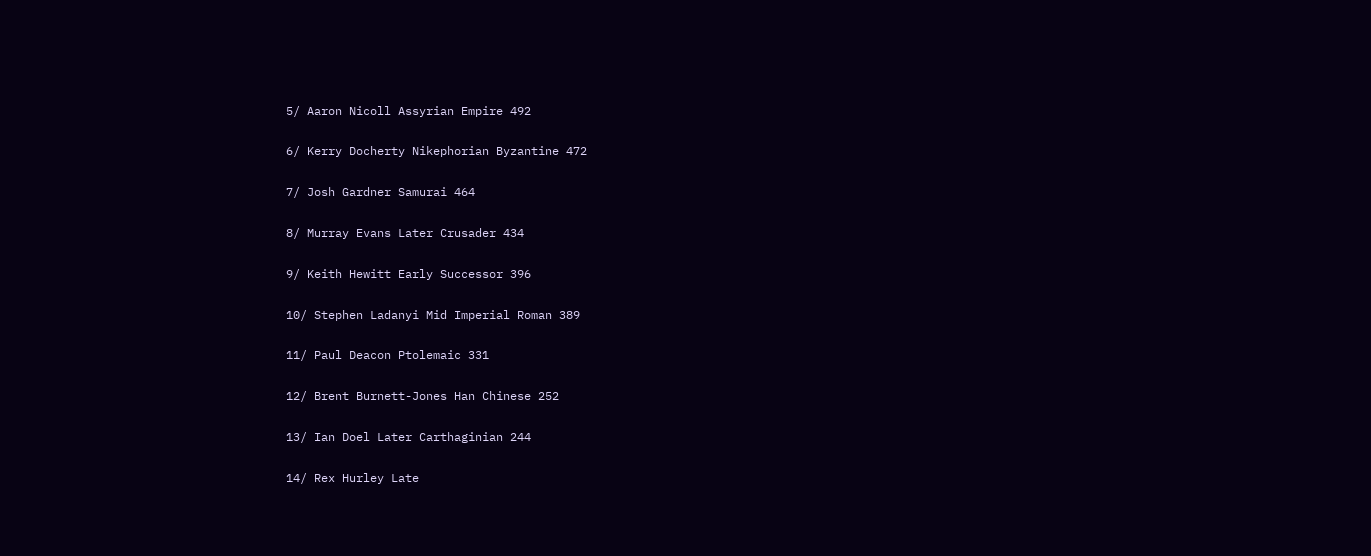5/ Aaron Nicoll Assyrian Empire 492

6/ Kerry Docherty Nikephorian Byzantine 472

7/ Josh Gardner Samurai 464

8/ Murray Evans Later Crusader 434

9/ Keith Hewitt Early Successor 396

10/ Stephen Ladanyi Mid Imperial Roman 389

11/ Paul Deacon Ptolemaic 331

12/ Brent Burnett-Jones Han Chinese 252

13/ Ian Doel Later Carthaginian 244

14/ Rex Hurley Late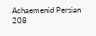Achaemenid Persian 208